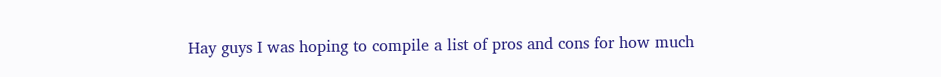Hay guys I was hoping to compile a list of pros and cons for how much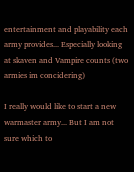entertainment and playability each army provides... Especially looking at skaven and Vampire counts (two armies im concidering)

I really would like to start a new warmaster army... But I am not sure which to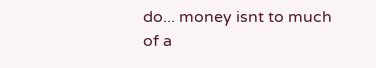do... money isnt to much of a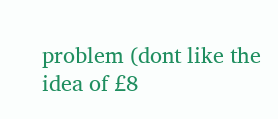problem (dont like the idea of £8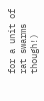for a unit of rat swarms though!)